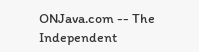ONJava.com -- The Independent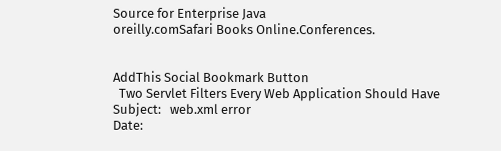Source for Enterprise Java
oreilly.comSafari Books Online.Conferences.


AddThis Social Bookmark Button
  Two Servlet Filters Every Web Application Should Have
Subject:   web.xml error
Date: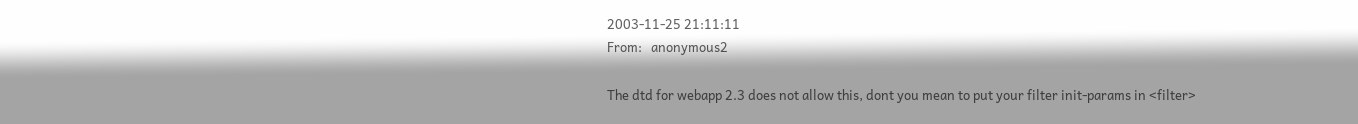2003-11-25 21:11:11
From:   anonymous2

The dtd for webapp 2.3 does not allow this, dont you mean to put your filter init-params in <filter>